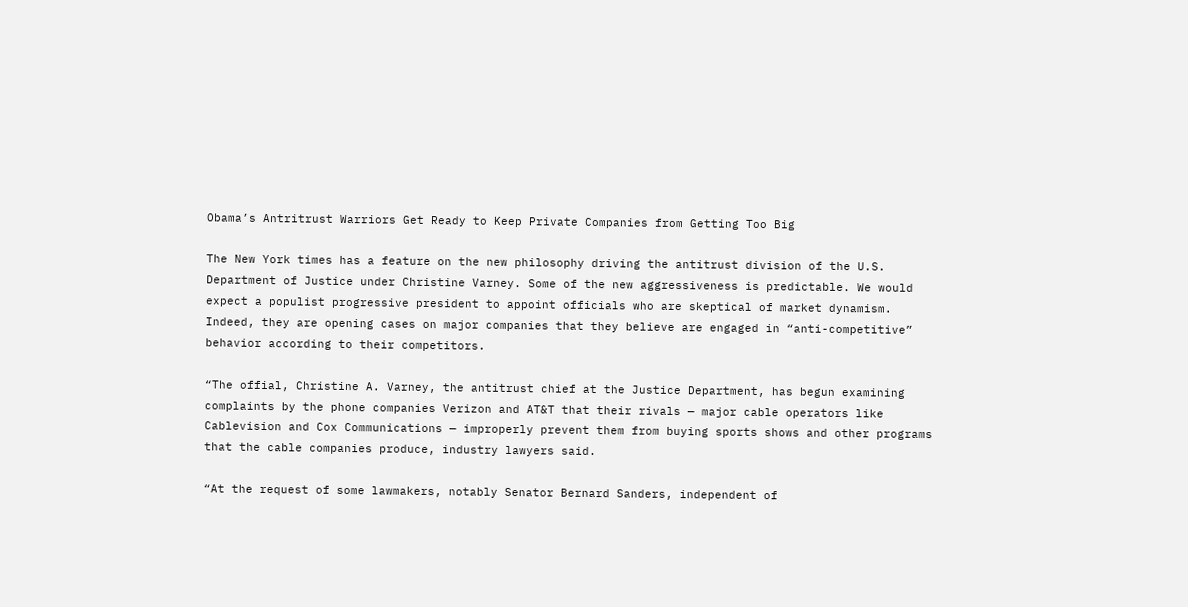Obama’s Antritrust Warriors Get Ready to Keep Private Companies from Getting Too Big

The New York times has a feature on the new philosophy driving the antitrust division of the U.S. Department of Justice under Christine Varney. Some of the new aggressiveness is predictable. We would expect a populist progressive president to appoint officials who are skeptical of market dynamism. Indeed, they are opening cases on major companies that they believe are engaged in “anti-competitive” behavior according to their competitors.

“The offial, Christine A. Varney, the antitrust chief at the Justice Department, has begun examining complaints by the phone companies Verizon and AT&T that their rivals — major cable operators like Cablevision and Cox Communications — improperly prevent them from buying sports shows and other programs that the cable companies produce, industry lawyers said.

“At the request of some lawmakers, notably Senator Bernard Sanders, independent of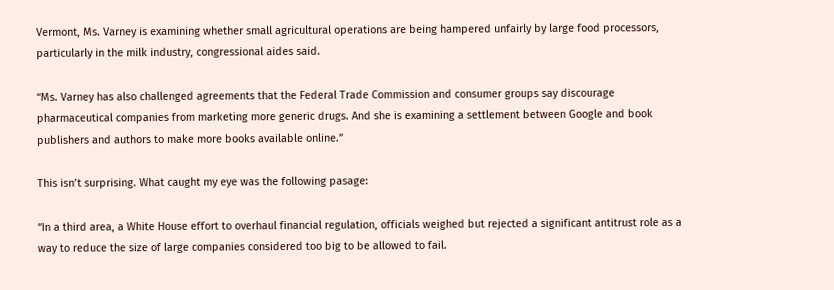Vermont, Ms. Varney is examining whether small agricultural operations are being hampered unfairly by large food processors, particularly in the milk industry, congressional aides said.

“Ms. Varney has also challenged agreements that the Federal Trade Commission and consumer groups say discourage pharmaceutical companies from marketing more generic drugs. And she is examining a settlement between Google and book publishers and authors to make more books available online.”

This isn’t surprising. What caught my eye was the following pasage:

“In a third area, a White House effort to overhaul financial regulation, officials weighed but rejected a significant antitrust role as a way to reduce the size of large companies considered too big to be allowed to fail.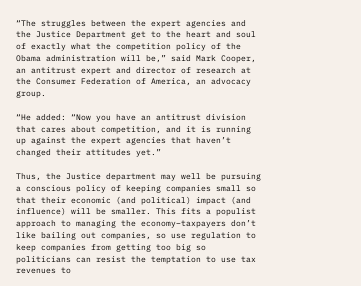“The struggles between the expert agencies and the Justice Department get to the heart and soul of exactly what the competition policy of the Obama administration will be,” said Mark Cooper, an antitrust expert and director of research at the Consumer Federation of America, an advocacy group.

“He added: “Now you have an antitrust division that cares about competition, and it is running up against the expert agencies that haven’t changed their attitudes yet.”

Thus, the Justice department may well be pursuing a conscious policy of keeping companies small so that their economic (and political) impact (and influence) will be smaller. This fits a populist approach to managing the economy–taxpayers don’t like bailing out companies, so use regulation to keep companies from getting too big so politicians can resist the temptation to use tax revenues to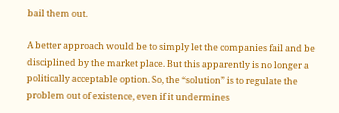bail them out.

A better approach would be to simply let the companies fail and be disciplined by the market place. But this apparently is no longer a politically acceptable option. So, the “solution” is to regulate the problem out of existence, even if it undermines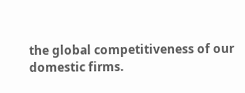the global competitiveness of our domestic firms.